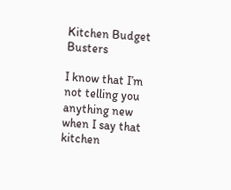Kitchen Budget Busters

I know that I’m not telling you anything new when I say that kitchen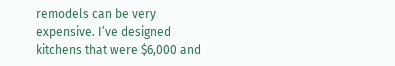remodels can be very expensive. I’ve designed kitchens that were $6,000 and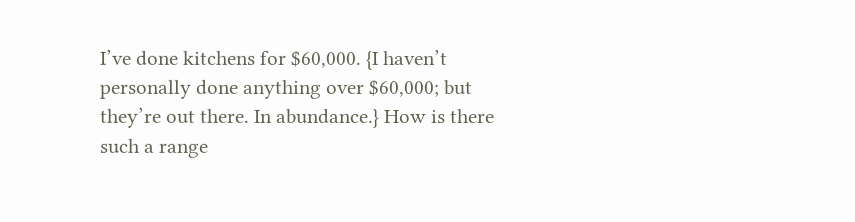I’ve done kitchens for $60,000. {I haven’t personally done anything over $60,000; but they’re out there. In abundance.} How is there such a range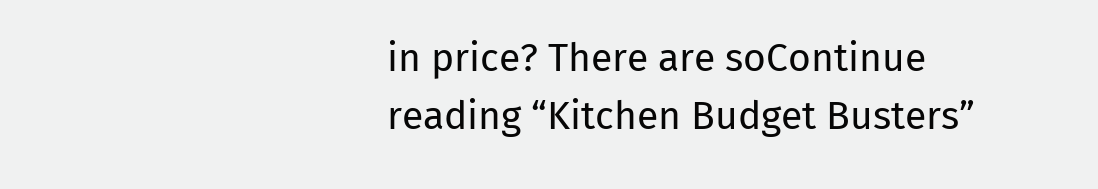in price? There are soContinue reading “Kitchen Budget Busters”